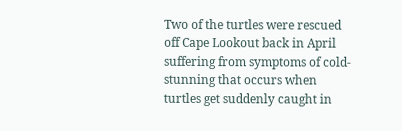Two of the turtles were rescued off Cape Lookout back in April suffering from symptoms of cold-stunning that occurs when turtles get suddenly caught in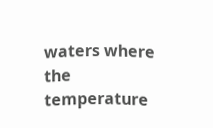waters where the temperature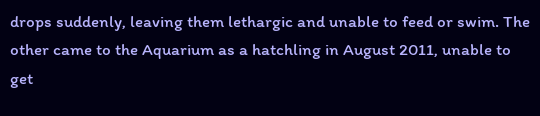drops suddenly, leaving them lethargic and unable to feed or swim. The other came to the Aquarium as a hatchling in August 2011, unable to get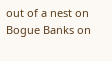out of a nest on Bogue Banks on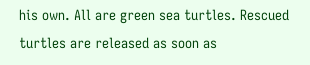his own. All are green sea turtles. Rescued turtles are released as soon as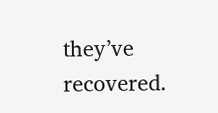they’ve recovered.